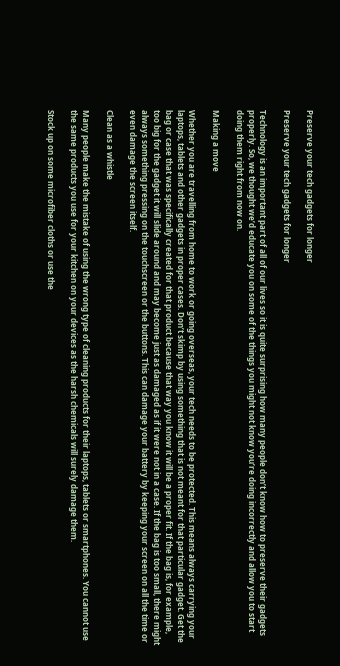Preserve your tech gadgets for longer

Preserve your tech gadgets for longer

Technology is an important part of all of our lives so it is quite surprising how many people don’t know how to preserve their gadgets properly. So, we thought we’d educate you on some of the things you might not know you’re doing incorrectly and allow you to start doing them right from now on.

Making a move

Whether you are travelling from home to work or going overseas, your tech needs to be protected. This means always carrying your laptops, tablets and other gadgets in proper cases. Don’t skimp by using something that is not meant for that particular gadget. Get the bag or case that was specifically created for that product because that way you know it will be a proper fit. If the bag is, for example, too big for the gadget it will slide around and may become just as damaged as if it were not in a case. If the bag is too small, there might always something pressing on the touchscreen or the buttons. This can damage your battery by keeping your screen on all the time or even damage the screen itself.

Clean as a whistle

Many people make the mistake of using the wrong type of cleaning products for their laptops, tablets or smartphones. You cannot use the same products you use for your kitchen on your devices as the harsh chemicals will surely damage them.

Stock up on some microfiber cloths or use the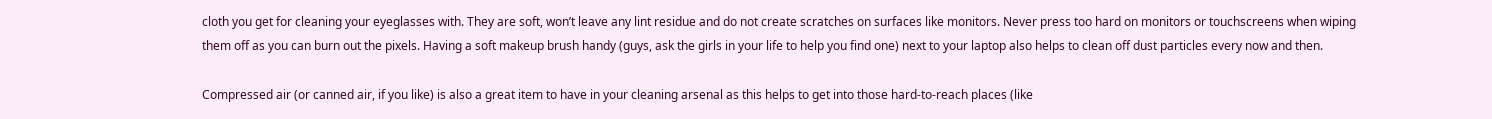cloth you get for cleaning your eyeglasses with. They are soft, won’t leave any lint residue and do not create scratches on surfaces like monitors. Never press too hard on monitors or touchscreens when wiping them off as you can burn out the pixels. Having a soft makeup brush handy (guys, ask the girls in your life to help you find one) next to your laptop also helps to clean off dust particles every now and then.

Compressed air (or canned air, if you like) is also a great item to have in your cleaning arsenal as this helps to get into those hard-to-reach places (like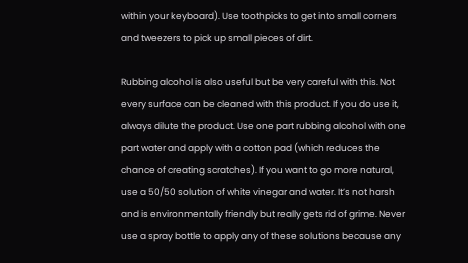within your keyboard). Use toothpicks to get into small corners and tweezers to pick up small pieces of dirt.

Rubbing alcohol is also useful but be very careful with this. Not every surface can be cleaned with this product. If you do use it, always dilute the product. Use one part rubbing alcohol with one part water and apply with a cotton pad (which reduces the chance of creating scratches). If you want to go more natural, use a 50/50 solution of white vinegar and water. It’s not harsh and is environmentally friendly but really gets rid of grime. Never use a spray bottle to apply any of these solutions because any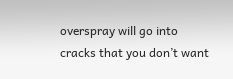overspray will go into cracks that you don’t want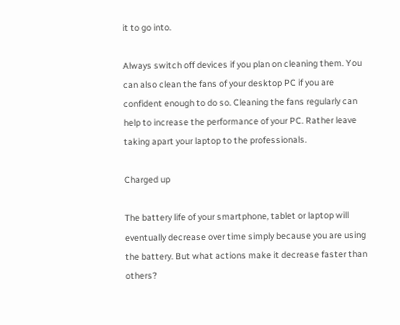it to go into.

Always switch off devices if you plan on cleaning them. You can also clean the fans of your desktop PC if you are confident enough to do so. Cleaning the fans regularly can help to increase the performance of your PC. Rather leave taking apart your laptop to the professionals.

Charged up

The battery life of your smartphone, tablet or laptop will eventually decrease over time simply because you are using the battery. But what actions make it decrease faster than others?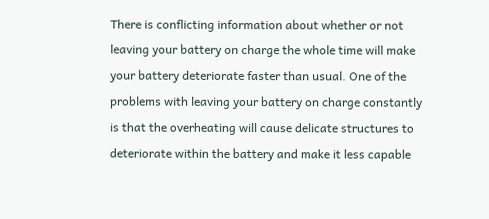There is conflicting information about whether or not leaving your battery on charge the whole time will make your battery deteriorate faster than usual. One of the problems with leaving your battery on charge constantly is that the overheating will cause delicate structures to deteriorate within the battery and make it less capable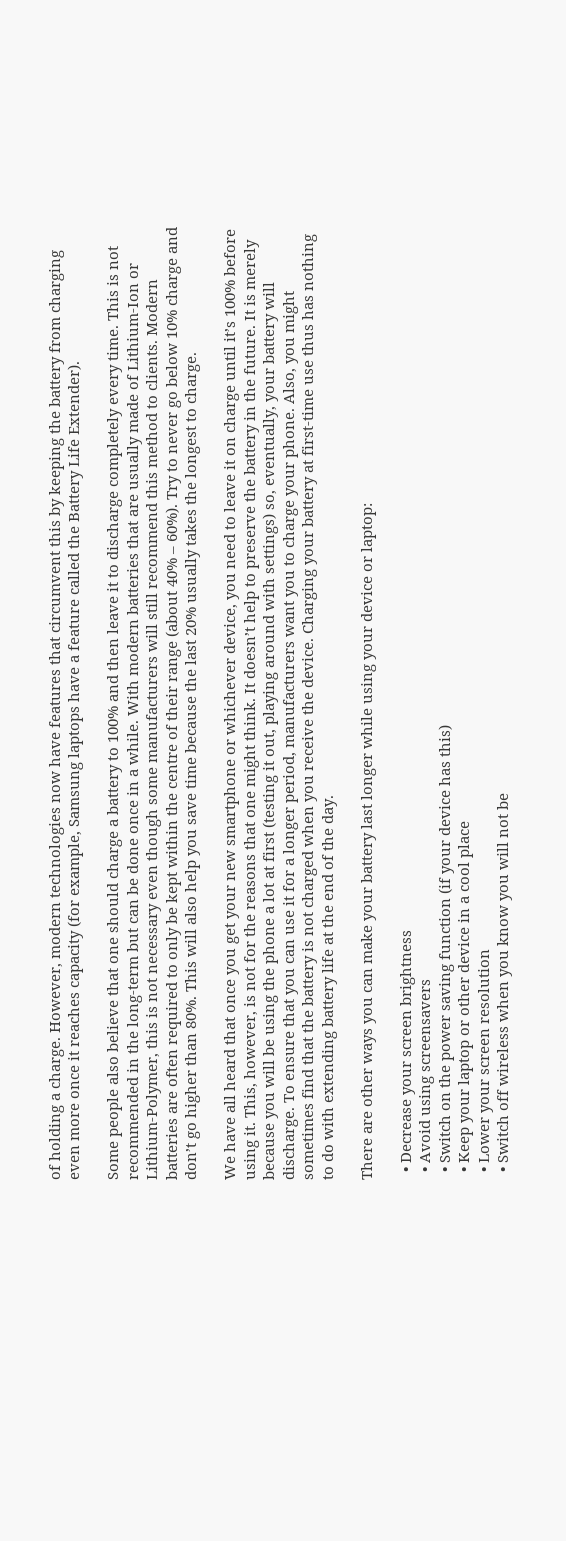of holding a charge. However, modern technologies now have features that circumvent this by keeping the battery from charging even more once it reaches capacity (for example, Samsung laptops have a feature called the Battery Life Extender).

Some people also believe that one should charge a battery to 100% and then leave it to discharge completely every time. This is not recommended in the long-term but can be done once in a while. With modern batteries that are usually made of Lithium-Ion or Lithium-Polymer, this is not necessary even though some manufacturers will still recommend this method to clients. Modern batteries are often required to only be kept within the centre of their range (about 40% – 60%). Try to never go below 10% charge and don’t go higher than 80%. This will also help you save time because the last 20% usually takes the longest to charge.

We have all heard that once you get your new smartphone or whichever device, you need to leave it on charge until it’s 100% before using it. This, however, is not for the reasons that one might think. It doesn’t help to preserve the battery in the future. It is merely because you will be using the phone a lot at first (testing it out, playing around with settings) so, eventually, your battery will discharge. To ensure that you can use it for a longer period, manufacturers want you to charge your phone. Also, you might sometimes find that the battery is not charged when you receive the device. Charging your battery at first-time use thus has nothing to do with extending battery life at the end of the day.

There are other ways you can make your battery last longer while using your device or laptop:

  • Decrease your screen brightness
  • Avoid using screensavers
  • Switch on the power saving function (if your device has this)
  • Keep your laptop or other device in a cool place
  • Lower your screen resolution
  • Switch off wireless when you know you will not be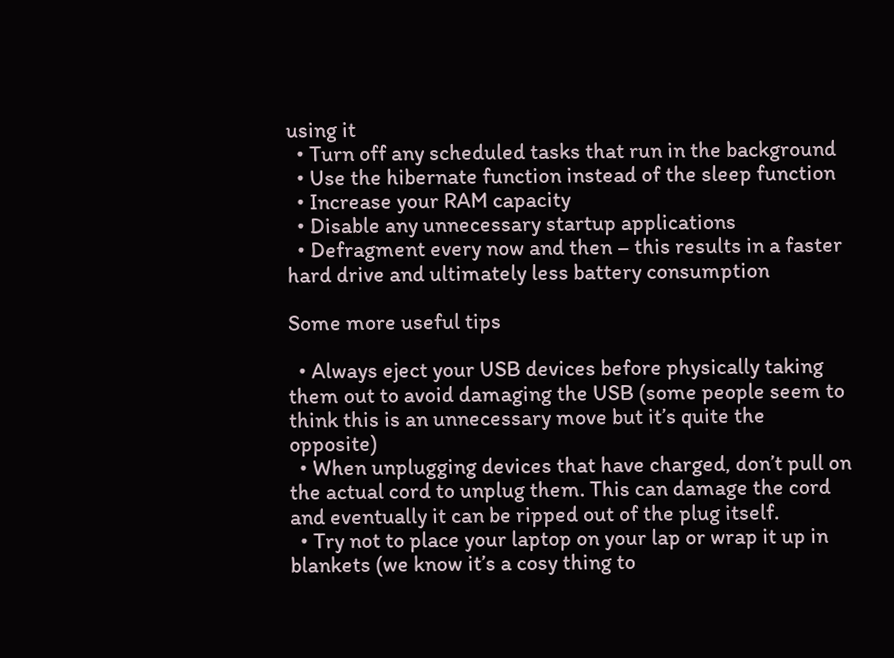using it
  • Turn off any scheduled tasks that run in the background
  • Use the hibernate function instead of the sleep function
  • Increase your RAM capacity
  • Disable any unnecessary startup applications
  • Defragment every now and then – this results in a faster hard drive and ultimately less battery consumption

Some more useful tips

  • Always eject your USB devices before physically taking them out to avoid damaging the USB (some people seem to think this is an unnecessary move but it’s quite the opposite)
  • When unplugging devices that have charged, don’t pull on the actual cord to unplug them. This can damage the cord and eventually it can be ripped out of the plug itself.
  • Try not to place your laptop on your lap or wrap it up in blankets (we know it’s a cosy thing to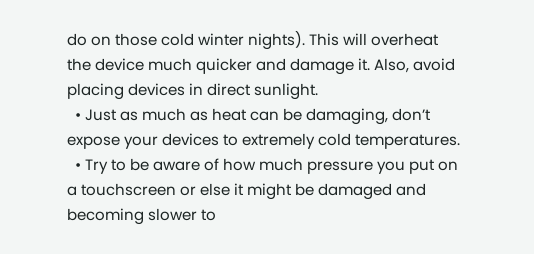do on those cold winter nights). This will overheat the device much quicker and damage it. Also, avoid placing devices in direct sunlight.
  • Just as much as heat can be damaging, don’t expose your devices to extremely cold temperatures.
  • Try to be aware of how much pressure you put on a touchscreen or else it might be damaged and becoming slower to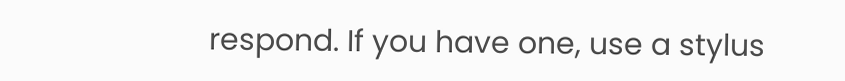respond. If you have one, use a stylus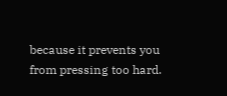because it prevents you from pressing too hard.